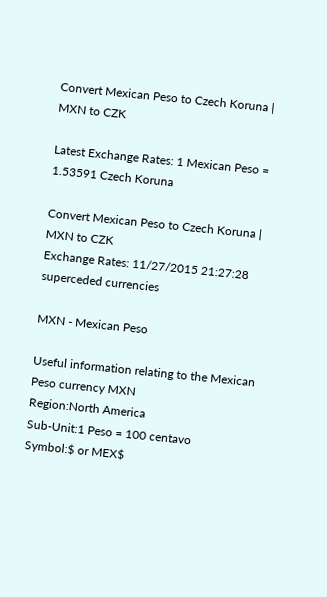Convert Mexican Peso to Czech Koruna | MXN to CZK

Latest Exchange Rates: 1 Mexican Peso = 1.53591 Czech Koruna

Convert Mexican Peso to Czech Koruna | MXN to CZK
Exchange Rates: 11/27/2015 21:27:28
superceded currencies

MXN - Mexican Peso

Useful information relating to the Mexican Peso currency MXN
Region:North America
Sub-Unit:1 Peso = 100 centavo
Symbol:$ or MEX$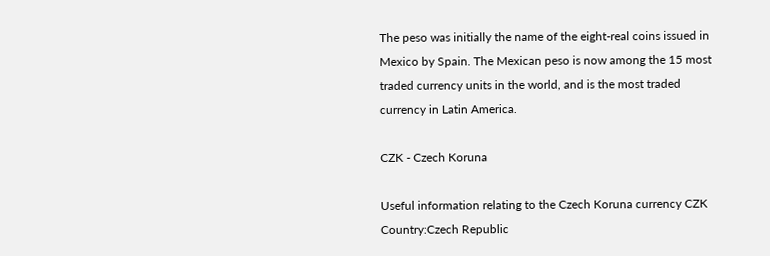The peso was initially the name of the eight-real coins issued in Mexico by Spain. The Mexican peso is now among the 15 most traded currency units in the world, and is the most traded currency in Latin America.

CZK - Czech Koruna

Useful information relating to the Czech Koruna currency CZK
Country:Czech Republic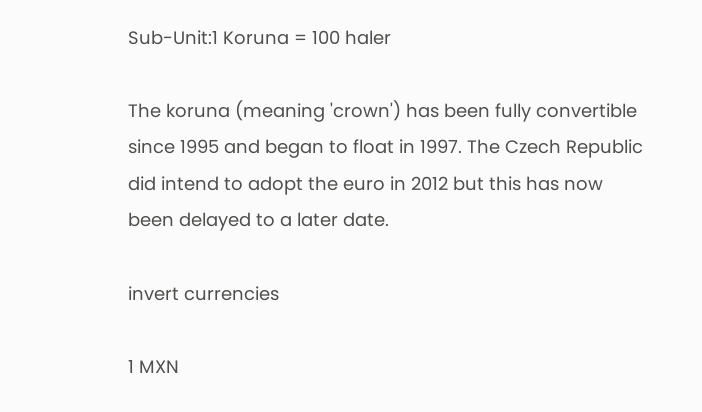Sub-Unit:1 Koruna = 100 haler

The koruna (meaning 'crown') has been fully convertible since 1995 and began to float in 1997. The Czech Republic did intend to adopt the euro in 2012 but this has now been delayed to a later date.

invert currencies

1 MXN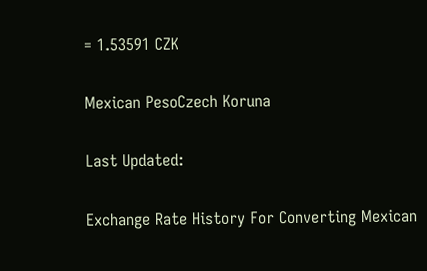= 1.53591 CZK

Mexican PesoCzech Koruna

Last Updated:

Exchange Rate History For Converting Mexican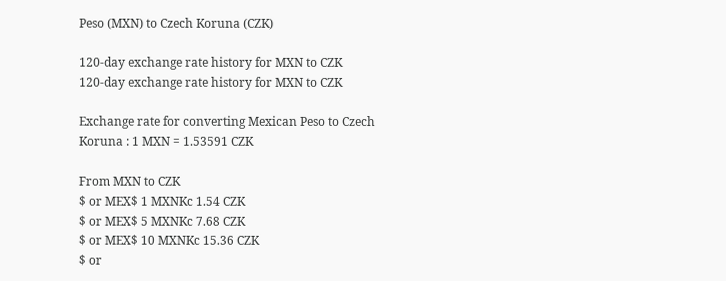Peso (MXN) to Czech Koruna (CZK)

120-day exchange rate history for MXN to CZK
120-day exchange rate history for MXN to CZK

Exchange rate for converting Mexican Peso to Czech Koruna : 1 MXN = 1.53591 CZK

From MXN to CZK
$ or MEX$ 1 MXNKc 1.54 CZK
$ or MEX$ 5 MXNKc 7.68 CZK
$ or MEX$ 10 MXNKc 15.36 CZK
$ or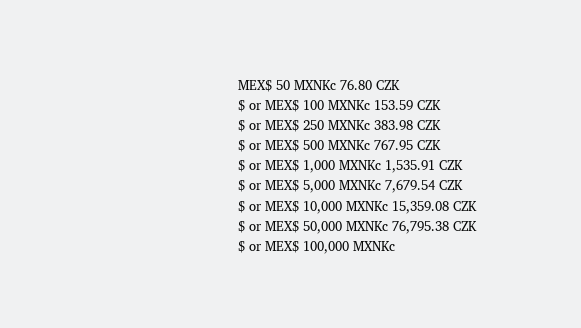MEX$ 50 MXNKc 76.80 CZK
$ or MEX$ 100 MXNKc 153.59 CZK
$ or MEX$ 250 MXNKc 383.98 CZK
$ or MEX$ 500 MXNKc 767.95 CZK
$ or MEX$ 1,000 MXNKc 1,535.91 CZK
$ or MEX$ 5,000 MXNKc 7,679.54 CZK
$ or MEX$ 10,000 MXNKc 15,359.08 CZK
$ or MEX$ 50,000 MXNKc 76,795.38 CZK
$ or MEX$ 100,000 MXNKc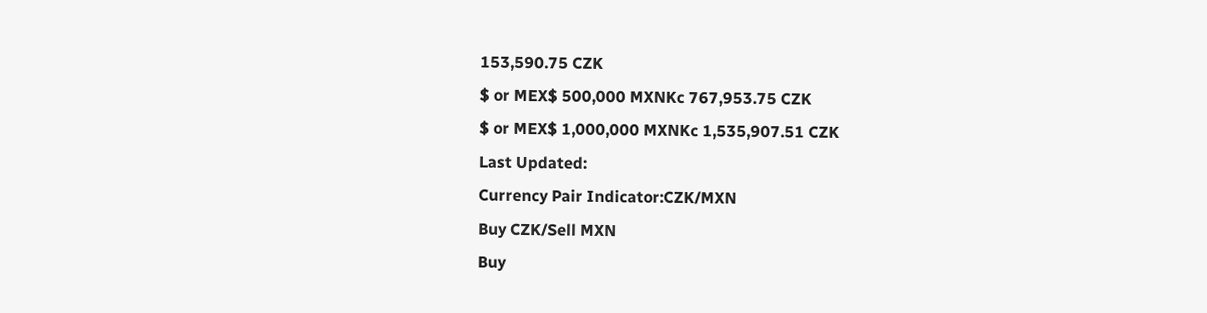153,590.75 CZK
$ or MEX$ 500,000 MXNKc 767,953.75 CZK
$ or MEX$ 1,000,000 MXNKc 1,535,907.51 CZK
Last Updated:
Currency Pair Indicator:CZK/MXN
Buy CZK/Sell MXN
Buy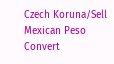Czech Koruna/Sell Mexican Peso
Convert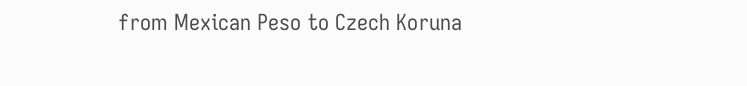from Mexican Peso to Czech Koruna